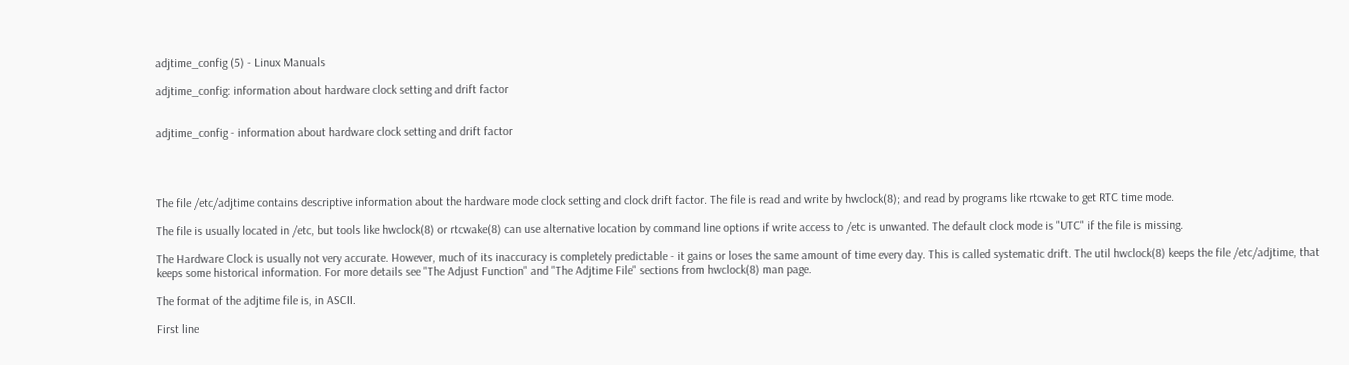adjtime_config (5) - Linux Manuals

adjtime_config: information about hardware clock setting and drift factor


adjtime_config - information about hardware clock setting and drift factor




The file /etc/adjtime contains descriptive information about the hardware mode clock setting and clock drift factor. The file is read and write by hwclock(8); and read by programs like rtcwake to get RTC time mode.

The file is usually located in /etc, but tools like hwclock(8) or rtcwake(8) can use alternative location by command line options if write access to /etc is unwanted. The default clock mode is "UTC" if the file is missing.

The Hardware Clock is usually not very accurate. However, much of its inaccuracy is completely predictable - it gains or loses the same amount of time every day. This is called systematic drift. The util hwclock(8) keeps the file /etc/adjtime, that keeps some historical information. For more details see "The Adjust Function" and "The Adjtime File" sections from hwclock(8) man page.

The format of the adjtime file is, in ASCII.

First line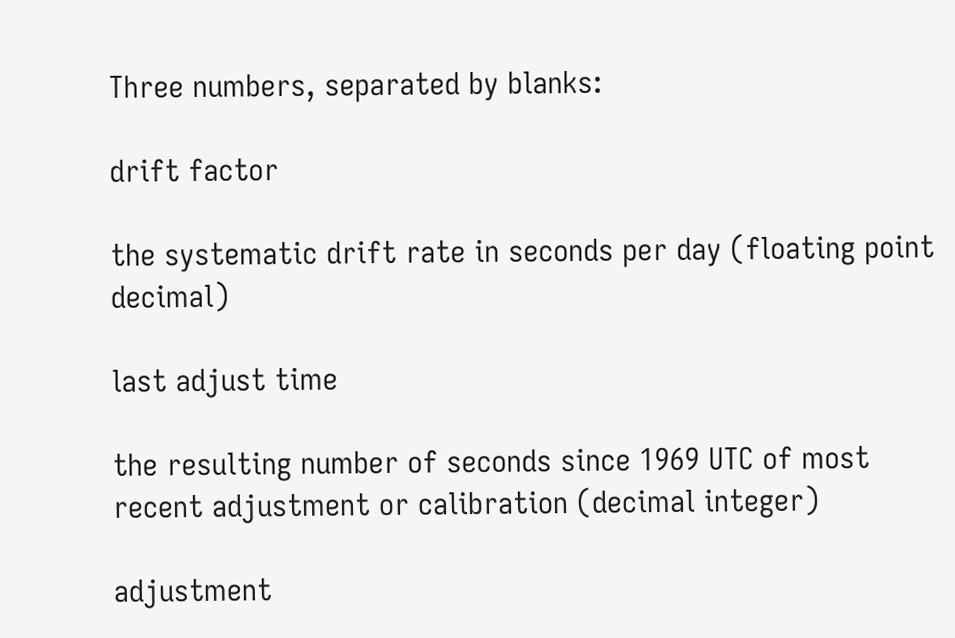Three numbers, separated by blanks:

drift factor

the systematic drift rate in seconds per day (floating point decimal)

last adjust time

the resulting number of seconds since 1969 UTC of most recent adjustment or calibration (decimal integer)

adjustment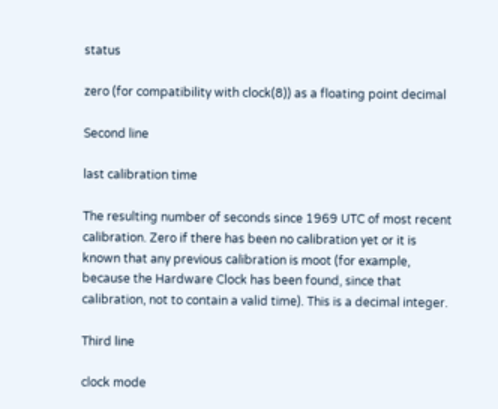status

zero (for compatibility with clock(8)) as a floating point decimal

Second line

last calibration time

The resulting number of seconds since 1969 UTC of most recent calibration. Zero if there has been no calibration yet or it is known that any previous calibration is moot (for example, because the Hardware Clock has been found, since that calibration, not to contain a valid time). This is a decimal integer.

Third line

clock mode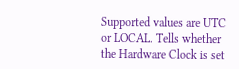Supported values are UTC or LOCAL. Tells whether the Hardware Clock is set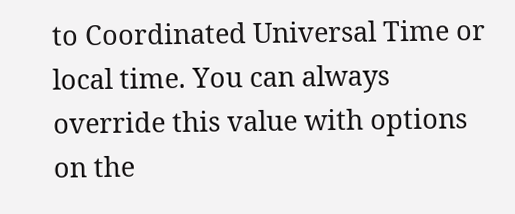to Coordinated Universal Time or local time. You can always override this value with options on the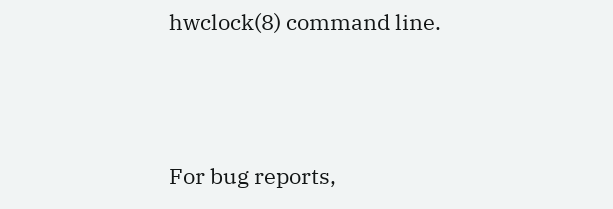hwclock(8) command line.




For bug reports,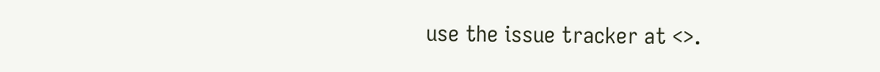use the issue tracker at <>.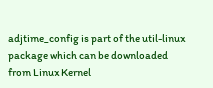adjtime_config is part of the util-linux package which can be downloaded from Linux Kernel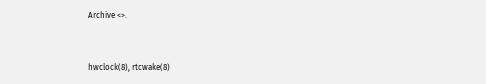Archive <>.


hwclock(8), rtcwake(8)